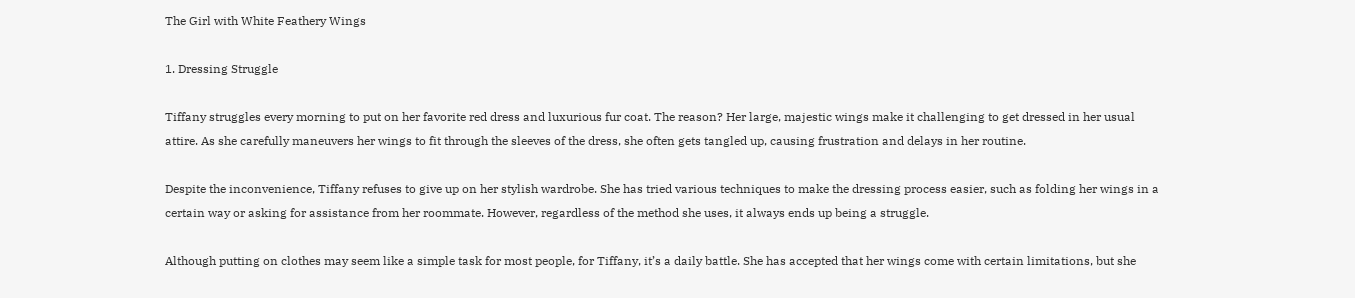The Girl with White Feathery Wings

1. Dressing Struggle

Tiffany struggles every morning to put on her favorite red dress and luxurious fur coat. The reason? Her large, majestic wings make it challenging to get dressed in her usual attire. As she carefully maneuvers her wings to fit through the sleeves of the dress, she often gets tangled up, causing frustration and delays in her routine.

Despite the inconvenience, Tiffany refuses to give up on her stylish wardrobe. She has tried various techniques to make the dressing process easier, such as folding her wings in a certain way or asking for assistance from her roommate. However, regardless of the method she uses, it always ends up being a struggle.

Although putting on clothes may seem like a simple task for most people, for Tiffany, it’s a daily battle. She has accepted that her wings come with certain limitations, but she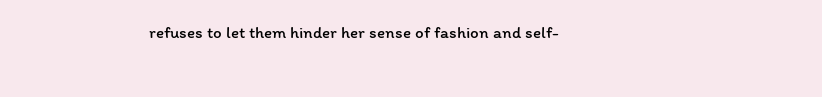refuses to let them hinder her sense of fashion and self-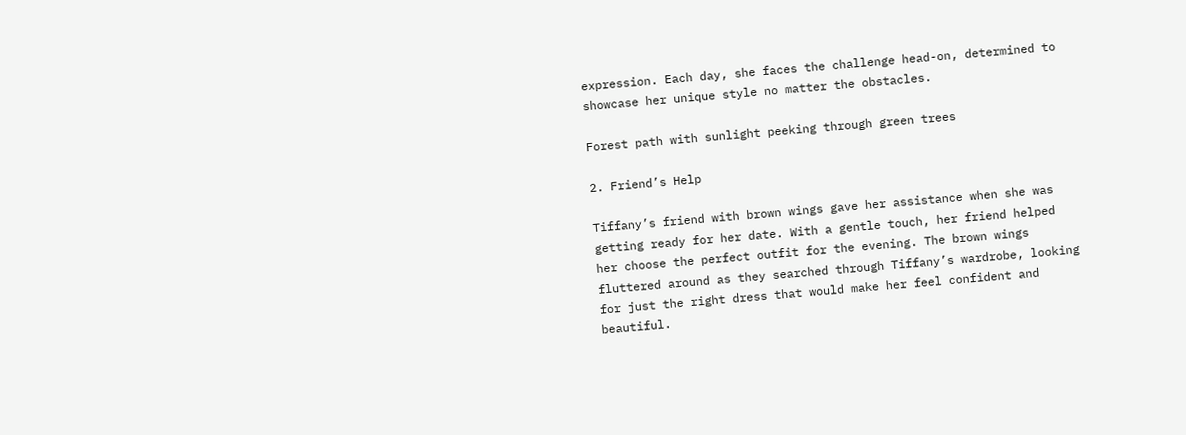expression. Each day, she faces the challenge head-on, determined to showcase her unique style no matter the obstacles.

Forest path with sunlight peeking through green trees

2. Friend’s Help

Tiffany’s friend with brown wings gave her assistance when she was getting ready for her date. With a gentle touch, her friend helped her choose the perfect outfit for the evening. The brown wings fluttered around as they searched through Tiffany’s wardrobe, looking for just the right dress that would make her feel confident and beautiful.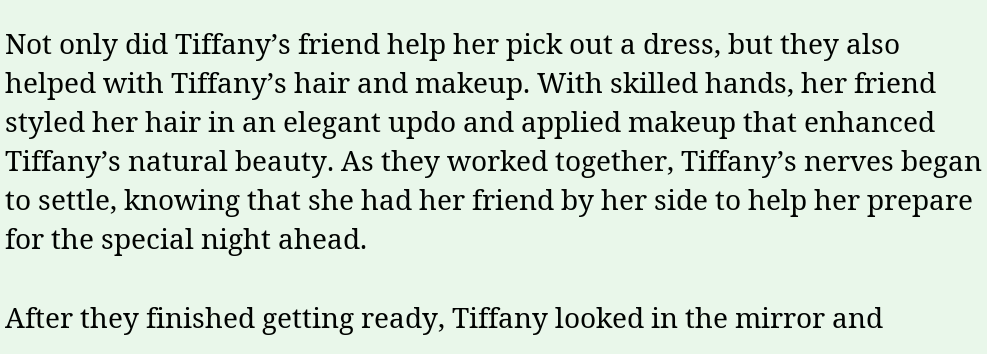Not only did Tiffany’s friend help her pick out a dress, but they also helped with Tiffany’s hair and makeup. With skilled hands, her friend styled her hair in an elegant updo and applied makeup that enhanced Tiffany’s natural beauty. As they worked together, Tiffany’s nerves began to settle, knowing that she had her friend by her side to help her prepare for the special night ahead.

After they finished getting ready, Tiffany looked in the mirror and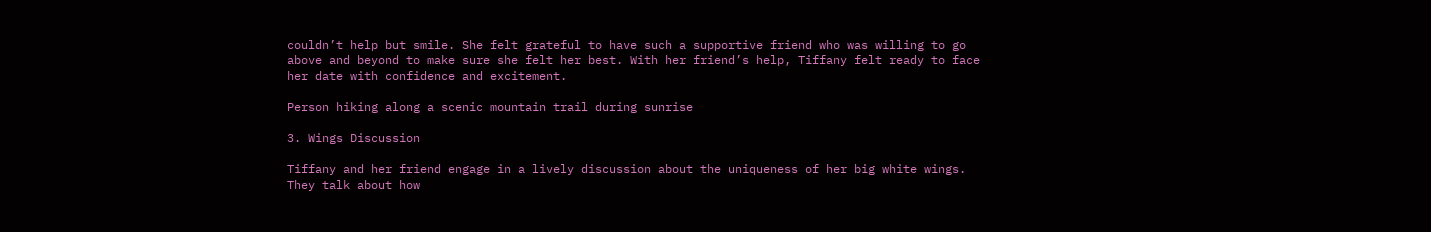couldn’t help but smile. She felt grateful to have such a supportive friend who was willing to go above and beyond to make sure she felt her best. With her friend’s help, Tiffany felt ready to face her date with confidence and excitement.

Person hiking along a scenic mountain trail during sunrise

3. Wings Discussion

Tiffany and her friend engage in a lively discussion about the uniqueness of her big white wings. They talk about how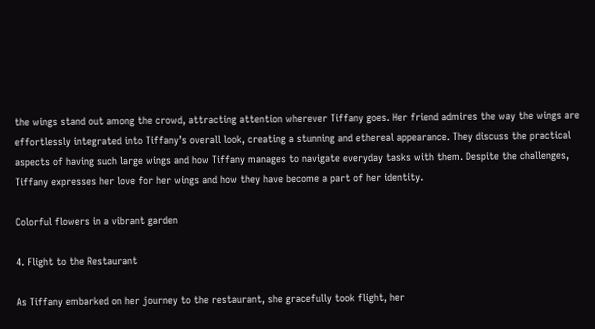the wings stand out among the crowd, attracting attention wherever Tiffany goes. Her friend admires the way the wings are effortlessly integrated into Tiffany’s overall look, creating a stunning and ethereal appearance. They discuss the practical aspects of having such large wings and how Tiffany manages to navigate everyday tasks with them. Despite the challenges, Tiffany expresses her love for her wings and how they have become a part of her identity.

Colorful flowers in a vibrant garden

4. Flight to the Restaurant

As Tiffany embarked on her journey to the restaurant, she gracefully took flight, her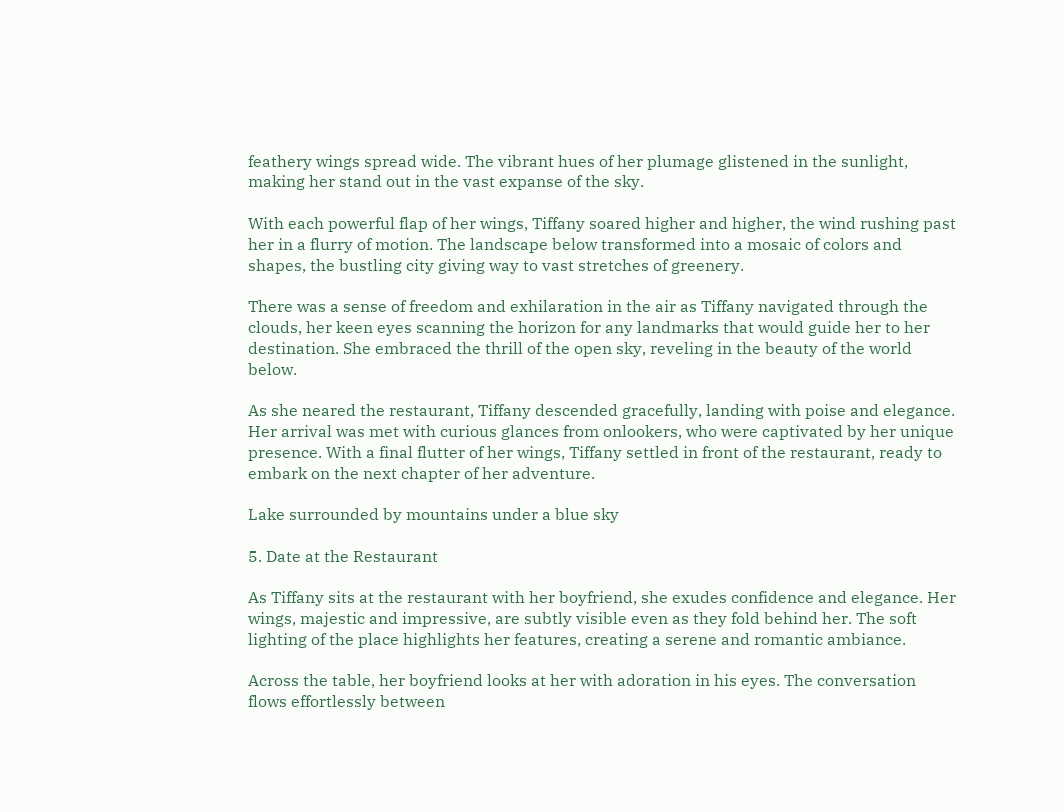feathery wings spread wide. The vibrant hues of her plumage glistened in the sunlight, making her stand out in the vast expanse of the sky.

With each powerful flap of her wings, Tiffany soared higher and higher, the wind rushing past her in a flurry of motion. The landscape below transformed into a mosaic of colors and shapes, the bustling city giving way to vast stretches of greenery.

There was a sense of freedom and exhilaration in the air as Tiffany navigated through the clouds, her keen eyes scanning the horizon for any landmarks that would guide her to her destination. She embraced the thrill of the open sky, reveling in the beauty of the world below.

As she neared the restaurant, Tiffany descended gracefully, landing with poise and elegance. Her arrival was met with curious glances from onlookers, who were captivated by her unique presence. With a final flutter of her wings, Tiffany settled in front of the restaurant, ready to embark on the next chapter of her adventure.

Lake surrounded by mountains under a blue sky

5. Date at the Restaurant

As Tiffany sits at the restaurant with her boyfriend, she exudes confidence and elegance. Her wings, majestic and impressive, are subtly visible even as they fold behind her. The soft lighting of the place highlights her features, creating a serene and romantic ambiance.

Across the table, her boyfriend looks at her with adoration in his eyes. The conversation flows effortlessly between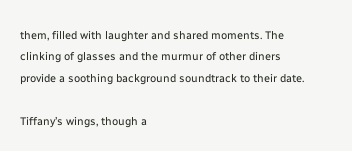them, filled with laughter and shared moments. The clinking of glasses and the murmur of other diners provide a soothing background soundtrack to their date.

Tiffany’s wings, though a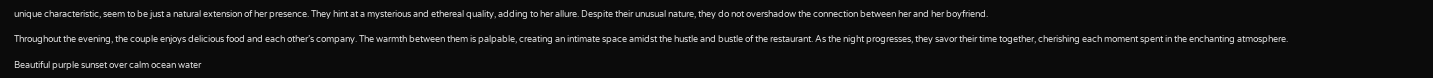unique characteristic, seem to be just a natural extension of her presence. They hint at a mysterious and ethereal quality, adding to her allure. Despite their unusual nature, they do not overshadow the connection between her and her boyfriend.

Throughout the evening, the couple enjoys delicious food and each other’s company. The warmth between them is palpable, creating an intimate space amidst the hustle and bustle of the restaurant. As the night progresses, they savor their time together, cherishing each moment spent in the enchanting atmosphere.

Beautiful purple sunset over calm ocean water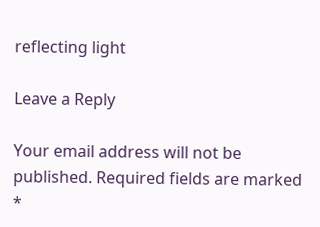reflecting light

Leave a Reply

Your email address will not be published. Required fields are marked *